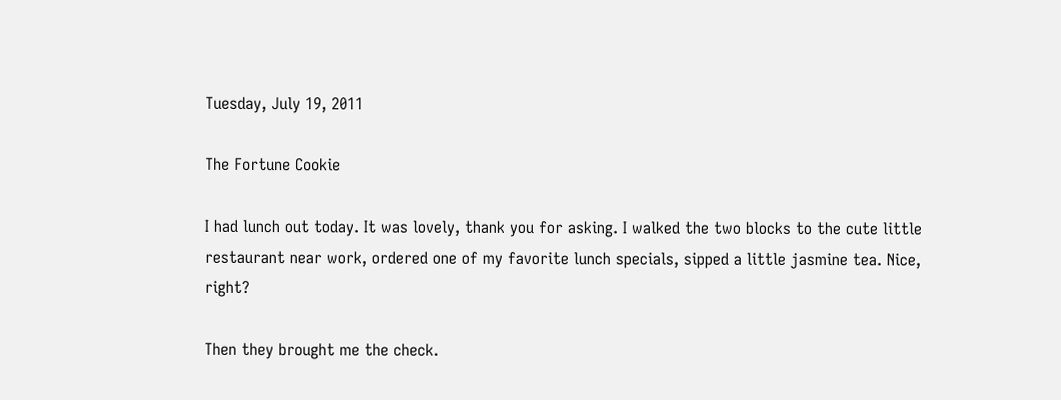Tuesday, July 19, 2011

The Fortune Cookie

I had lunch out today. It was lovely, thank you for asking. I walked the two blocks to the cute little restaurant near work, ordered one of my favorite lunch specials, sipped a little jasmine tea. Nice, right?

Then they brought me the check.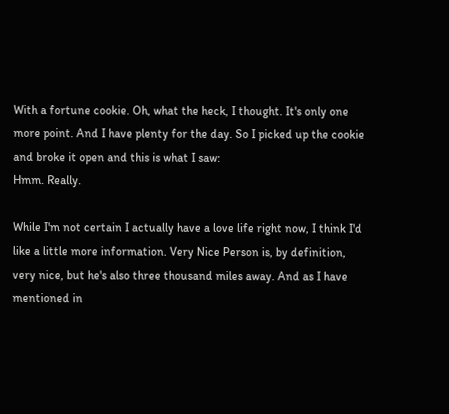With a fortune cookie. Oh, what the heck, I thought. It's only one more point. And I have plenty for the day. So I picked up the cookie and broke it open and this is what I saw:
Hmm. Really.

While I'm not certain I actually have a love life right now, I think I'd like a little more information. Very Nice Person is, by definition, very nice, but he's also three thousand miles away. And as I have mentioned in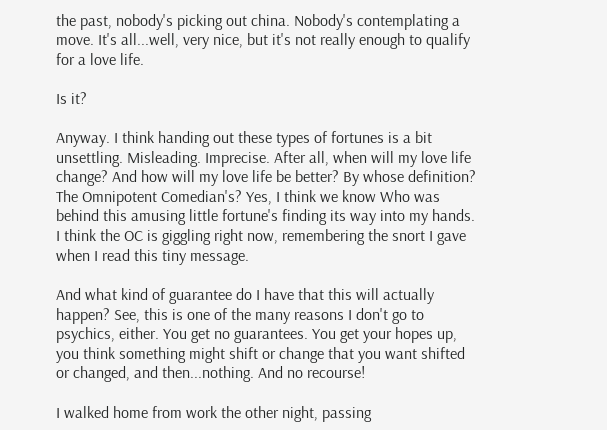the past, nobody's picking out china. Nobody's contemplating a move. It's all...well, very nice, but it's not really enough to qualify for a love life.

Is it?

Anyway. I think handing out these types of fortunes is a bit unsettling. Misleading. Imprecise. After all, when will my love life change? And how will my love life be better? By whose definition? The Omnipotent Comedian's? Yes, I think we know Who was behind this amusing little fortune's finding its way into my hands. I think the OC is giggling right now, remembering the snort I gave when I read this tiny message.

And what kind of guarantee do I have that this will actually happen? See, this is one of the many reasons I don't go to psychics, either. You get no guarantees. You get your hopes up, you think something might shift or change that you want shifted or changed, and then...nothing. And no recourse!

I walked home from work the other night, passing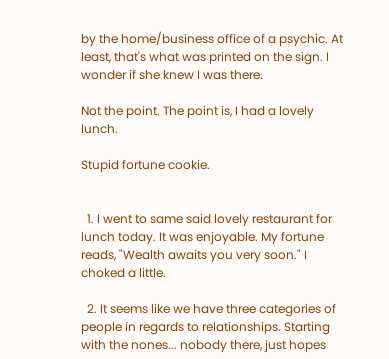by the home/business office of a psychic. At least, that's what was printed on the sign. I wonder if she knew I was there.

Not the point. The point is, I had a lovely lunch.

Stupid fortune cookie.


  1. I went to same said lovely restaurant for lunch today. It was enjoyable. My fortune reads, "Wealth awaits you very soon." I choked a little.

  2. It seems like we have three categories of people in regards to relationships. Starting with the nones... nobody there, just hopes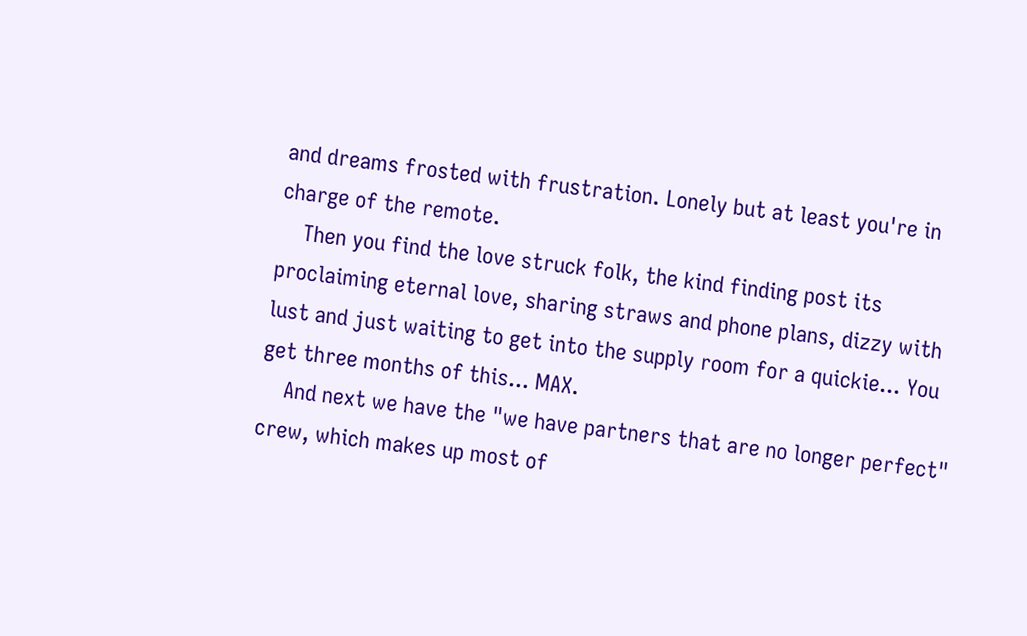and dreams frosted with frustration. Lonely but at least you're in charge of the remote.
    Then you find the love struck folk, the kind finding post its proclaiming eternal love, sharing straws and phone plans, dizzy with lust and just waiting to get into the supply room for a quickie... You get three months of this... MAX.
    And next we have the "we have partners that are no longer perfect" crew, which makes up most of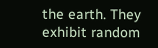the earth. They exhibit random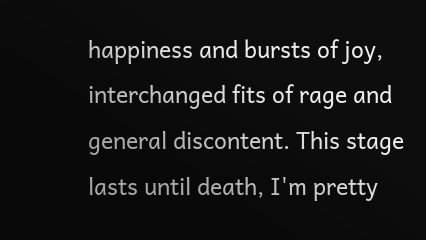happiness and bursts of joy, interchanged fits of rage and general discontent. This stage lasts until death, I'm pretty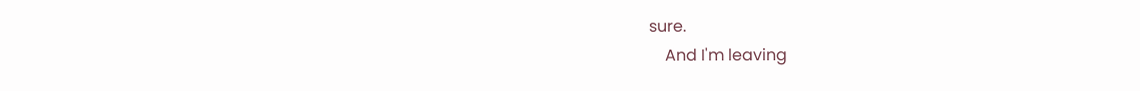sure.
    And I'm leaving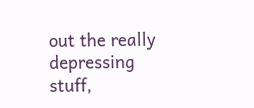out the really depressing stuff,